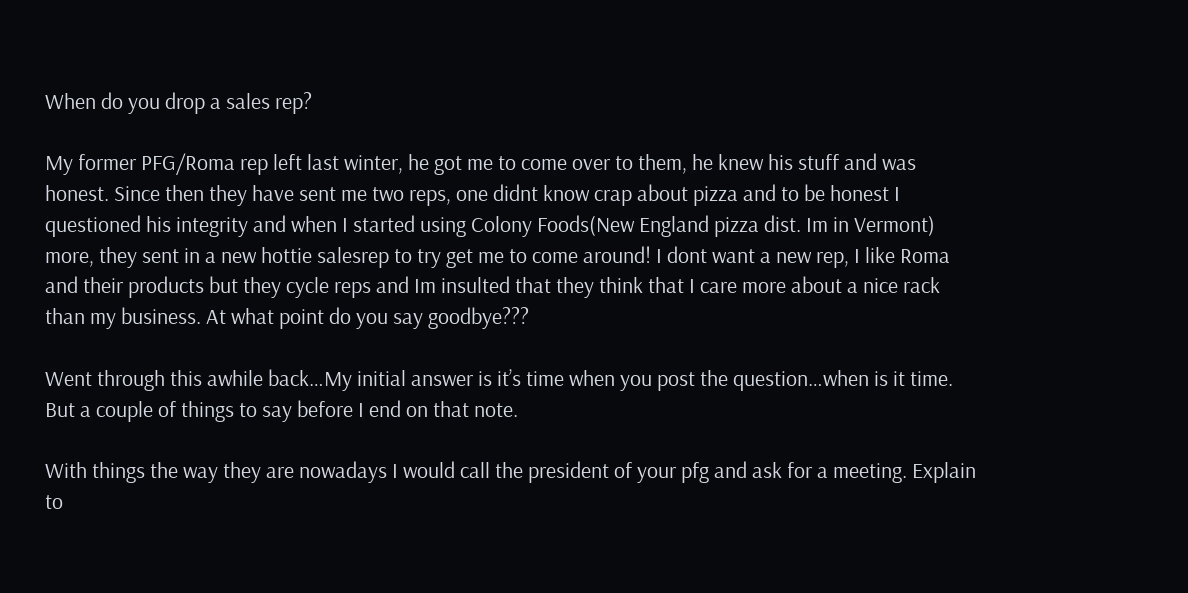When do you drop a sales rep?

My former PFG/Roma rep left last winter, he got me to come over to them, he knew his stuff and was honest. Since then they have sent me two reps, one didnt know crap about pizza and to be honest I questioned his integrity and when I started using Colony Foods(New England pizza dist. Im in Vermont) more, they sent in a new hottie salesrep to try get me to come around! I dont want a new rep, I like Roma and their products but they cycle reps and Im insulted that they think that I care more about a nice rack than my business. At what point do you say goodbye???

Went through this awhile back…My initial answer is it’s time when you post the question…when is it time. But a couple of things to say before I end on that note.

With things the way they are nowadays I would call the president of your pfg and ask for a meeting. Explain to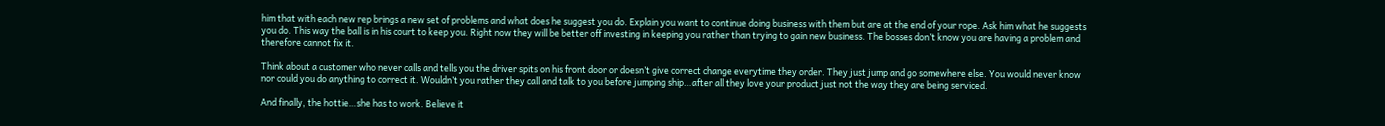him that with each new rep brings a new set of problems and what does he suggest you do. Explain you want to continue doing business with them but are at the end of your rope. Ask him what he suggests you do. This way the ball is in his court to keep you. Right now they will be better off investing in keeping you rather than trying to gain new business. The bosses don’t know you are having a problem and therefore cannot fix it.

Think about a customer who never calls and tells you the driver spits on his front door or doesn’t give correct change everytime they order. They just jump and go somewhere else. You would never know nor could you do anything to correct it. Wouldn’t you rather they call and talk to you before jumping ship…after all they love your product just not the way they are being serviced.

And finally, the hottie…she has to work. Believe it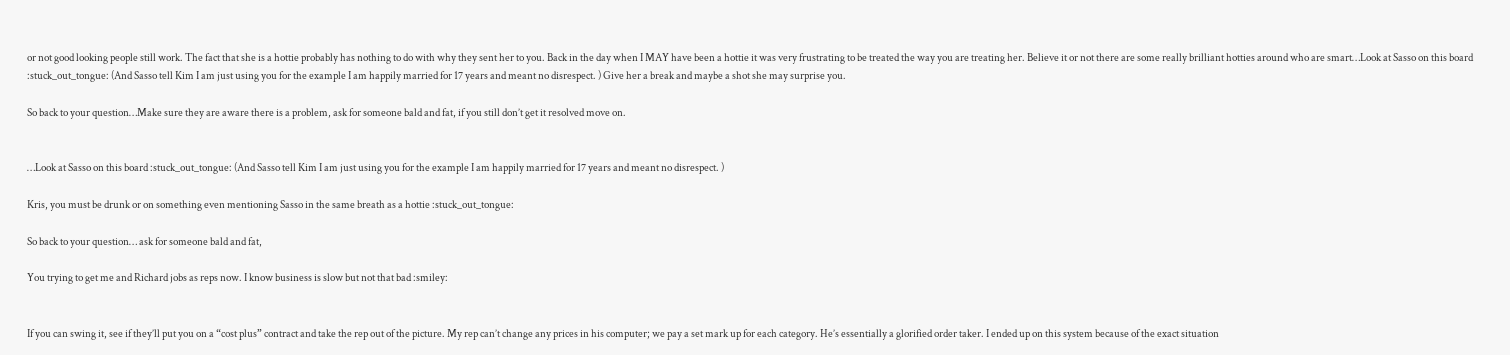or not good looking people still work. The fact that she is a hottie probably has nothing to do with why they sent her to you. Back in the day when I MAY have been a hottie it was very frustrating to be treated the way you are treating her. Believe it or not there are some really brilliant hotties around who are smart…Look at Sasso on this board :stuck_out_tongue: (And Sasso tell Kim I am just using you for the example I am happily married for 17 years and meant no disrespect. ) Give her a break and maybe a shot she may surprise you.

So back to your question…Make sure they are aware there is a problem, ask for someone bald and fat, if you still don’t get it resolved move on.


…Look at Sasso on this board :stuck_out_tongue: (And Sasso tell Kim I am just using you for the example I am happily married for 17 years and meant no disrespect. )

Kris, you must be drunk or on something even mentioning Sasso in the same breath as a hottie :stuck_out_tongue:

So back to your question… ask for someone bald and fat,

You trying to get me and Richard jobs as reps now. I know business is slow but not that bad :smiley:


If you can swing it, see if they’ll put you on a “cost plus” contract and take the rep out of the picture. My rep can’t change any prices in his computer; we pay a set mark up for each category. He’s essentially a glorified order taker. I ended up on this system because of the exact situation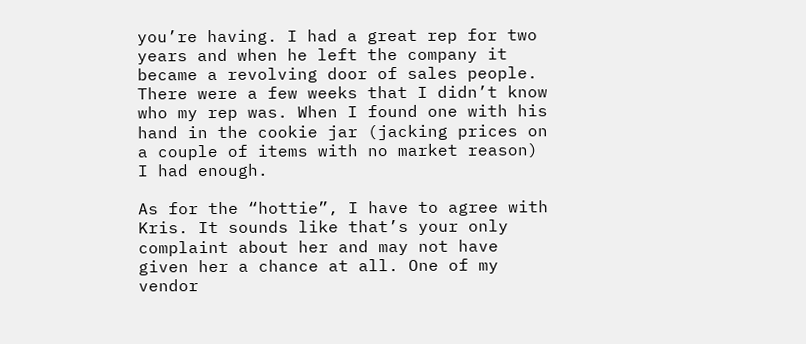you’re having. I had a great rep for two years and when he left the company it became a revolving door of sales people. There were a few weeks that I didn’t know who my rep was. When I found one with his hand in the cookie jar (jacking prices on a couple of items with no market reason) I had enough.

As for the “hottie”, I have to agree with Kris. It sounds like that’s your only complaint about her and may not have given her a chance at all. One of my vendor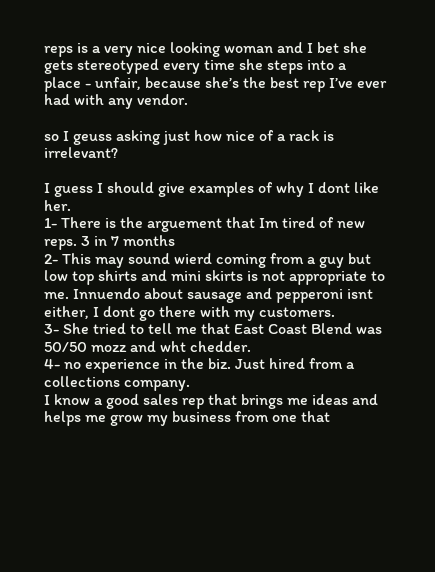reps is a very nice looking woman and I bet she gets stereotyped every time she steps into a place - unfair, because she’s the best rep I’ve ever had with any vendor.

so I geuss asking just how nice of a rack is irrelevant?

I guess I should give examples of why I dont like her.
1- There is the arguement that Im tired of new reps. 3 in 7 months
2- This may sound wierd coming from a guy but low top shirts and mini skirts is not appropriate to me. Innuendo about sausage and pepperoni isnt either, I dont go there with my customers.
3- She tried to tell me that East Coast Blend was 50/50 mozz and wht chedder.
4- no experience in the biz. Just hired from a collections company.
I know a good sales rep that brings me ideas and helps me grow my business from one that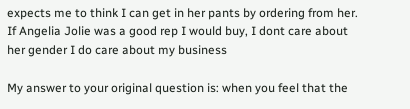expects me to think I can get in her pants by ordering from her. If Angelia Jolie was a good rep I would buy, I dont care about her gender I do care about my business

My answer to your original question is: when you feel that the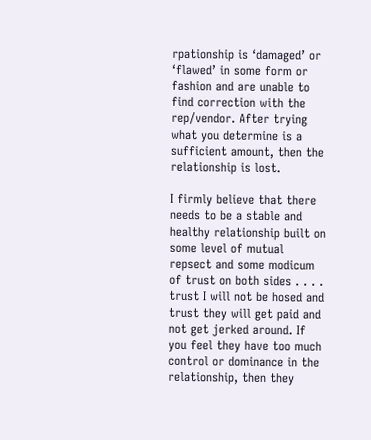rpationship is ‘damaged’ or ‘flawed’ in some form or fashion and are unable to find correction with the rep/vendor. After trying what you determine is a sufficient amount, then the relationship is lost.

I firmly believe that there needs to be a stable and healthy relationship built on some level of mutual repsect and some modicum of trust on both sides . . . . trust I will not be hosed and trust they will get paid and not get jerked around. If you feel they have too much control or dominance in the relationship, then they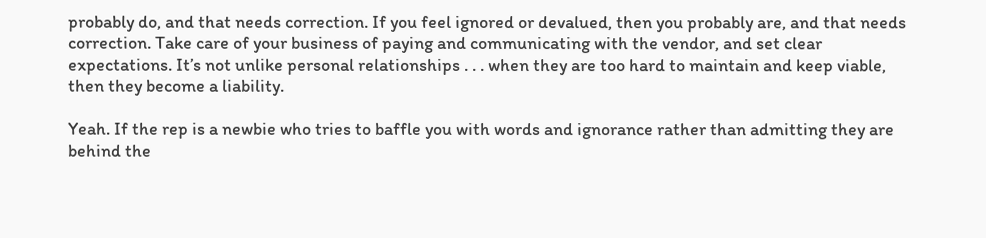probably do, and that needs correction. If you feel ignored or devalued, then you probably are, and that needs correction. Take care of your business of paying and communicating with the vendor, and set clear expectations. It’s not unlike personal relationships . . . when they are too hard to maintain and keep viable, then they become a liability.

Yeah. If the rep is a newbie who tries to baffle you with words and ignorance rather than admitting they are behind the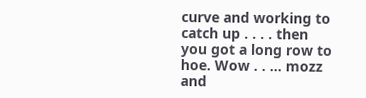curve and working to catch up . . . . then you got a long row to hoe. Wow . . … mozz and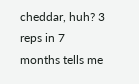cheddar, huh? 3 reps in 7 months tells me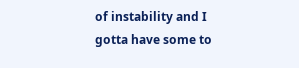of instability and I gotta have some to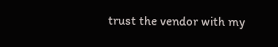trust the vendor with my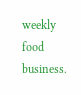weekly food business.